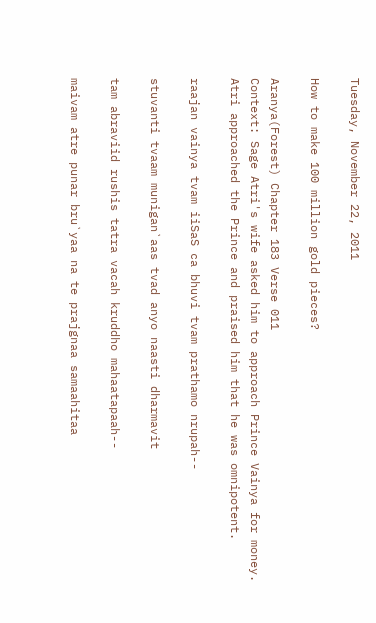Tuesday, November 22, 2011

How to make 100 million gold pieces?

Aranya(Forest) Chapter 183 Verse 011
Context: Sage Atri's wife asked him to approach Prince Vainya for money. Atri approached the Prince and praised him that he was omnipotent.

raajan vainya tvam iiSaS ca bhuvi tvam prathamo nrupah--

stuvanti tvaam munigan`aas tvad anyo naasti dharmavit

tam abraviid rushis tatra vacah kruddho mahaatapaah--

maivam atre punar bru`yaa na te prajgnaa samaahitaa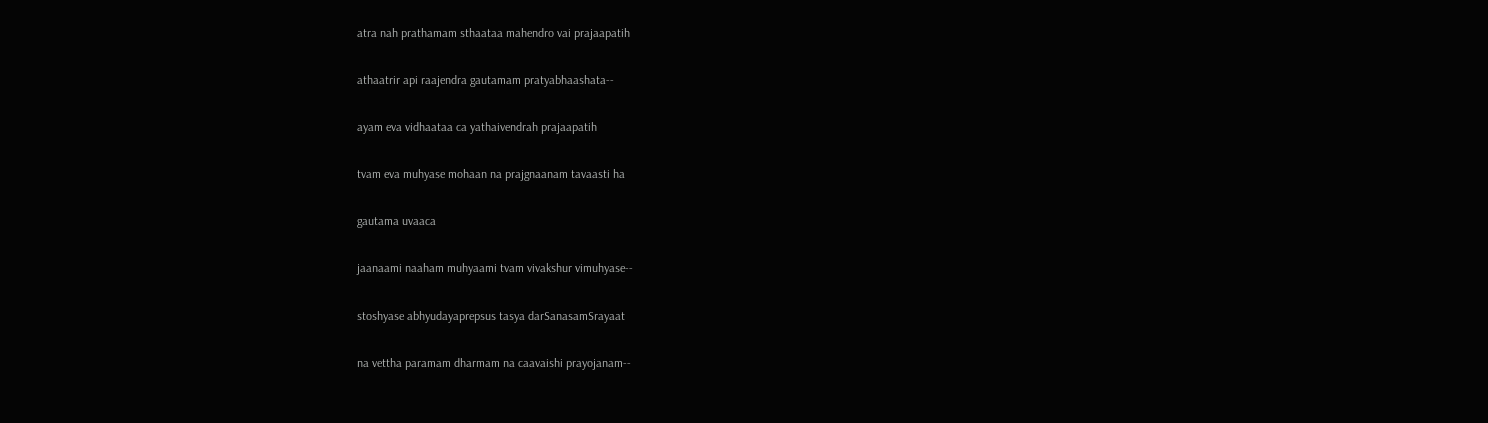atra nah prathamam sthaataa mahendro vai prajaapatih

athaatrir api raajendra gautamam pratyabhaashata--

ayam eva vidhaataa ca yathaivendrah prajaapatih

tvam eva muhyase mohaan na prajgnaanam tavaasti ha

gautama uvaaca

jaanaami naaham muhyaami tvam vivakshur vimuhyase--

stoshyase abhyudayaprepsus tasya darSanasamSrayaat

na vettha paramam dharmam na caavaishi prayojanam--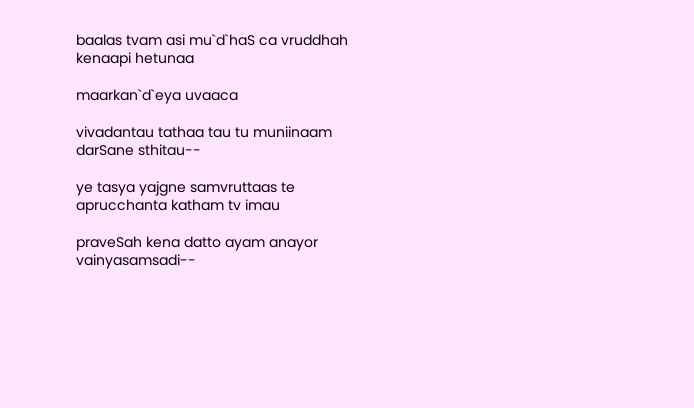baalas tvam asi mu`d`haS ca vruddhah kenaapi hetunaa

maarkan`d`eya uvaaca

vivadantau tathaa tau tu muniinaam darSane sthitau--

ye tasya yajgne samvruttaas te aprucchanta katham tv imau

praveSah kena datto ayam anayor vainyasamsadi--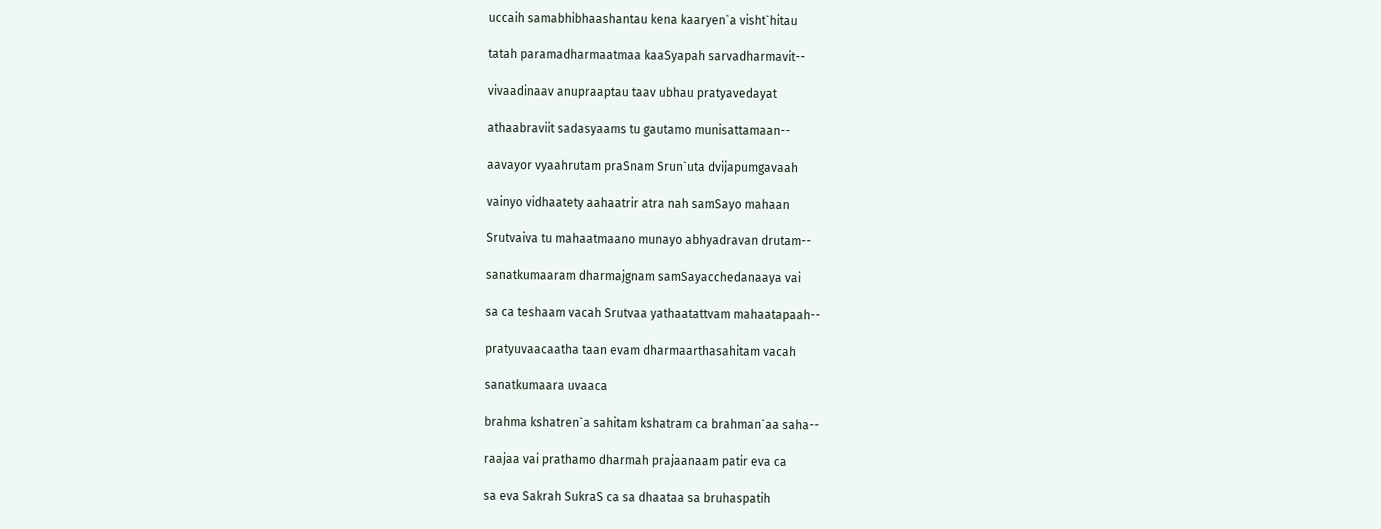uccaih samabhibhaashantau kena kaaryen`a visht`hitau

tatah paramadharmaatmaa kaaSyapah sarvadharmavit--

vivaadinaav anupraaptau taav ubhau pratyavedayat

athaabraviit sadasyaams tu gautamo munisattamaan--

aavayor vyaahrutam praSnam Srun`uta dvijapumgavaah

vainyo vidhaatety aahaatrir atra nah samSayo mahaan

Srutvaiva tu mahaatmaano munayo abhyadravan drutam--

sanatkumaaram dharmajgnam samSayacchedanaaya vai

sa ca teshaam vacah Srutvaa yathaatattvam mahaatapaah--

pratyuvaacaatha taan evam dharmaarthasahitam vacah

sanatkumaara uvaaca

brahma kshatren`a sahitam kshatram ca brahman`aa saha--

raajaa vai prathamo dharmah prajaanaam patir eva ca

sa eva Sakrah SukraS ca sa dhaataa sa bruhaspatih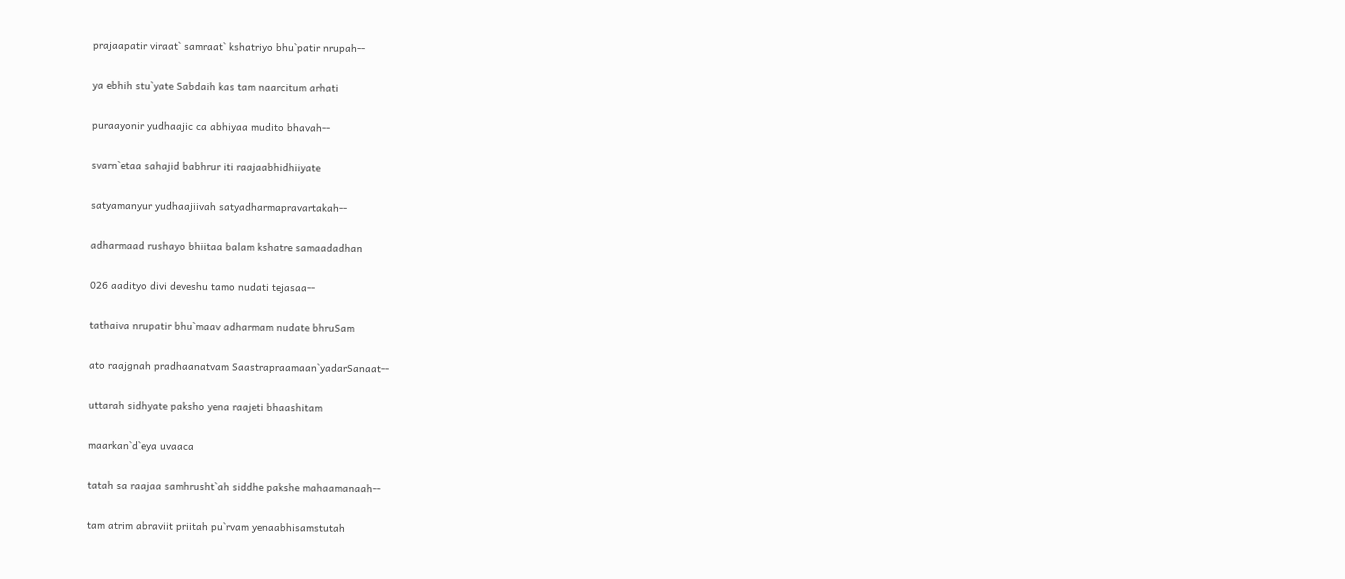prajaapatir viraat` samraat` kshatriyo bhu`patir nrupah--

ya ebhih stu`yate Sabdaih kas tam naarcitum arhati

puraayonir yudhaajic ca abhiyaa mudito bhavah--

svarn`etaa sahajid babhrur iti raajaabhidhiiyate

satyamanyur yudhaajiivah satyadharmapravartakah--

adharmaad rushayo bhiitaa balam kshatre samaadadhan

026 aadityo divi deveshu tamo nudati tejasaa--

tathaiva nrupatir bhu`maav adharmam nudate bhruSam

ato raajgnah pradhaanatvam Saastrapraamaan`yadarSanaat--

uttarah sidhyate paksho yena raajeti bhaashitam

maarkan`d`eya uvaaca

tatah sa raajaa samhrusht`ah siddhe pakshe mahaamanaah--

tam atrim abraviit priitah pu`rvam yenaabhisamstutah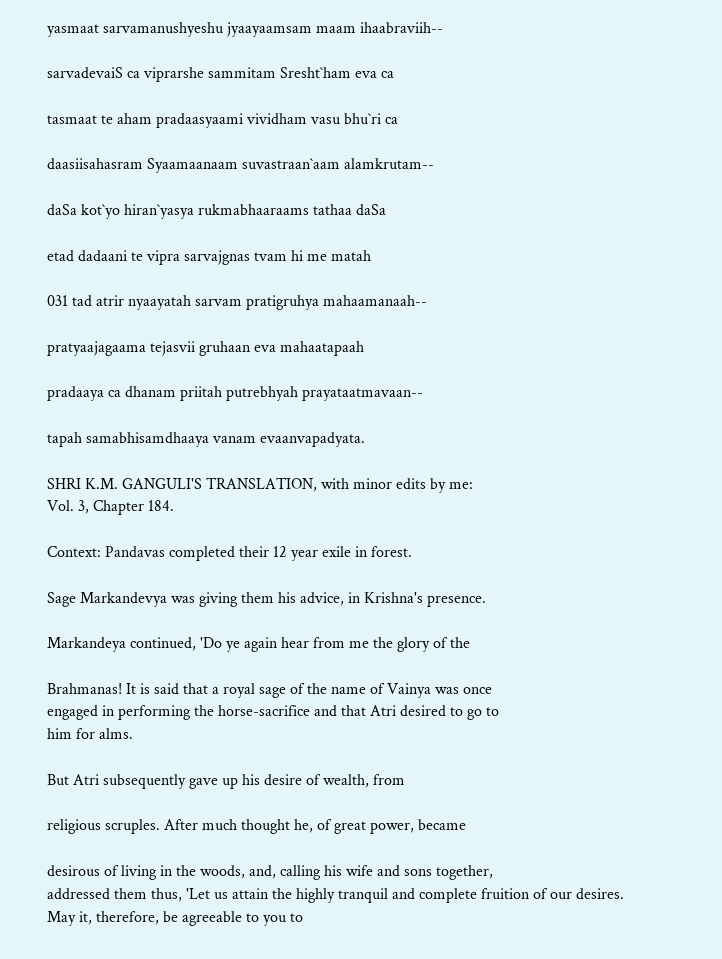yasmaat sarvamanushyeshu jyaayaamsam maam ihaabraviih--

sarvadevaiS ca viprarshe sammitam Sresht`ham eva ca

tasmaat te aham pradaasyaami vividham vasu bhu`ri ca

daasiisahasram Syaamaanaam suvastraan`aam alamkrutam--

daSa kot`yo hiran`yasya rukmabhaaraams tathaa daSa

etad dadaani te vipra sarvajgnas tvam hi me matah

031 tad atrir nyaayatah sarvam pratigruhya mahaamanaah--

pratyaajagaama tejasvii gruhaan eva mahaatapaah

pradaaya ca dhanam priitah putrebhyah prayataatmavaan--

tapah samabhisamdhaaya vanam evaanvapadyata.

SHRI K.M. GANGULI'S TRANSLATION, with minor edits by me:
Vol. 3, Chapter 184.

Context: Pandavas completed their 12 year exile in forest.

Sage Markandevya was giving them his advice, in Krishna's presence.

Markandeya continued, 'Do ye again hear from me the glory of the

Brahmanas! It is said that a royal sage of the name of Vainya was once
engaged in performing the horse-sacrifice and that Atri desired to go to
him for alms.

But Atri subsequently gave up his desire of wealth, from

religious scruples. After much thought he, of great power, became

desirous of living in the woods, and, calling his wife and sons together,
addressed them thus, 'Let us attain the highly tranquil and complete fruition of our desires. May it, therefore, be agreeable to you to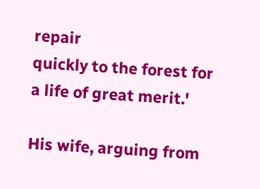repair
quickly to the forest for a life of great merit.'

His wife, arguing from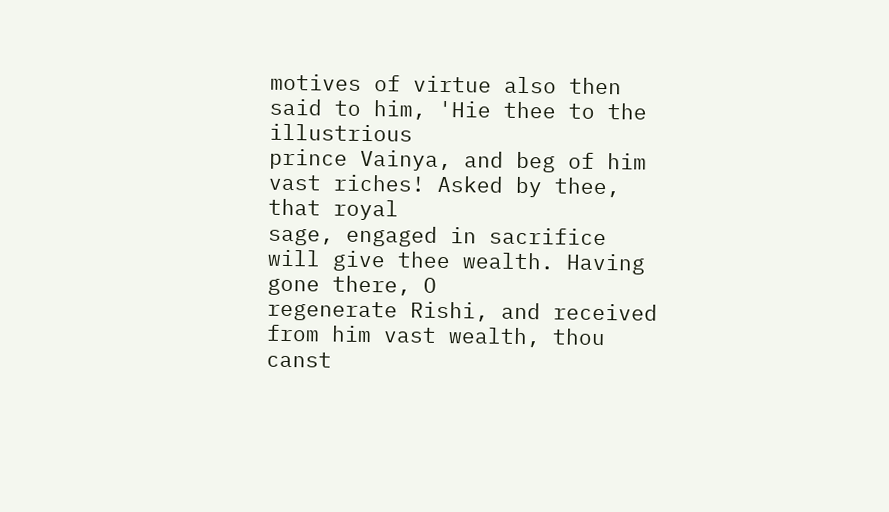motives of virtue also then said to him, 'Hie thee to the illustrious
prince Vainya, and beg of him vast riches! Asked by thee, that royal
sage, engaged in sacrifice will give thee wealth. Having gone there, O
regenerate Rishi, and received from him vast wealth, thou canst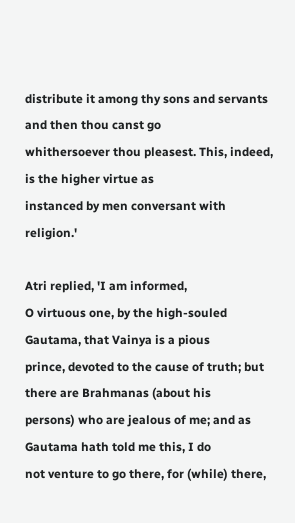distribute it among thy sons and servants and then thou canst go
whithersoever thou pleasest. This, indeed, is the higher virtue as
instanced by men conversant with religion.'

Atri replied, 'I am informed,
O virtuous one, by the high-souled Gautama, that Vainya is a pious
prince, devoted to the cause of truth; but there are Brahmanas (about his
persons) who are jealous of me; and as Gautama hath told me this, I do
not venture to go there, for (while) there,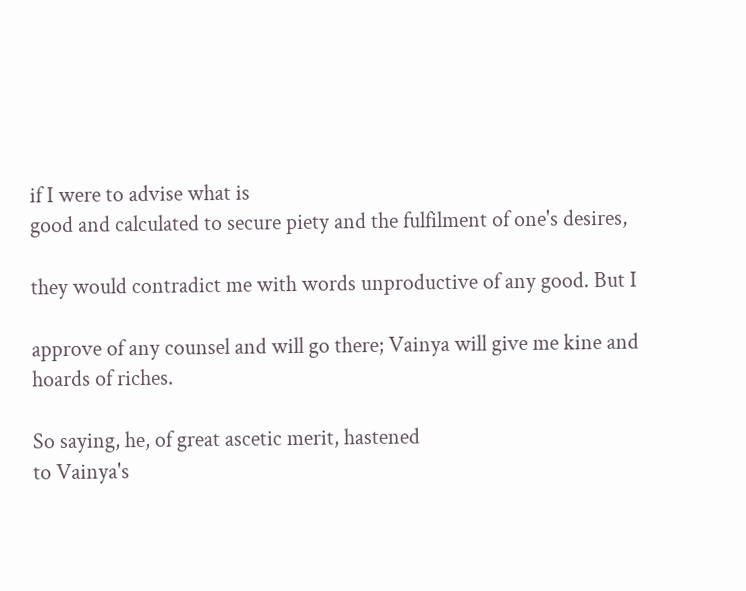if I were to advise what is
good and calculated to secure piety and the fulfilment of one's desires,

they would contradict me with words unproductive of any good. But I

approve of any counsel and will go there; Vainya will give me kine and
hoards of riches.

So saying, he, of great ascetic merit, hastened
to Vainya's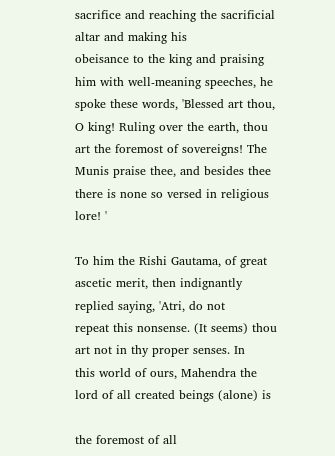sacrifice and reaching the sacrificial altar and making his
obeisance to the king and praising him with well-meaning speeches, he
spoke these words, 'Blessed art thou, O king! Ruling over the earth, thou
art the foremost of sovereigns! The Munis praise thee, and besides thee
there is none so versed in religious lore! '

To him the Rishi Gautama, of great ascetic merit, then indignantly replied saying, 'Atri, do not
repeat this nonsense. (It seems) thou art not in thy proper senses. In
this world of ours, Mahendra the lord of all created beings (alone) is

the foremost of all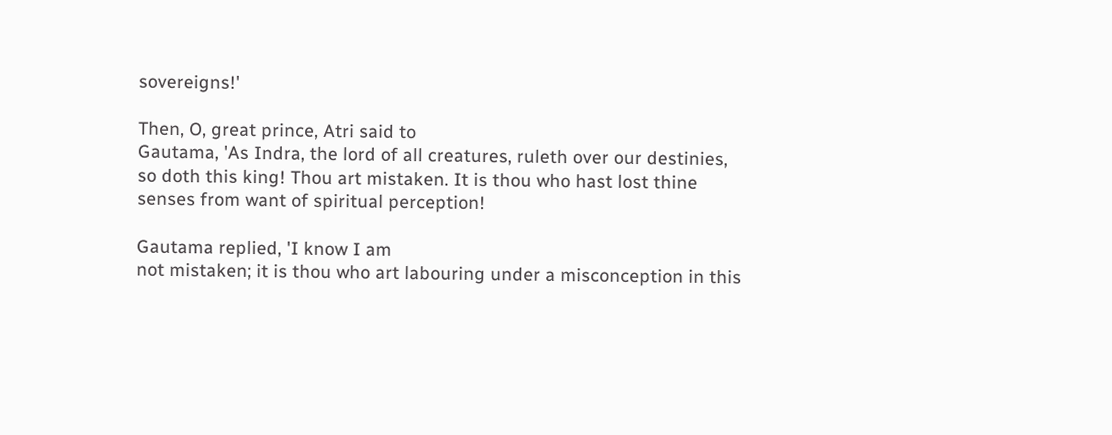sovereigns!'

Then, O, great prince, Atri said to
Gautama, 'As Indra, the lord of all creatures, ruleth over our destinies,
so doth this king! Thou art mistaken. It is thou who hast lost thine
senses from want of spiritual perception!

Gautama replied, 'I know I am
not mistaken; it is thou who art labouring under a misconception in this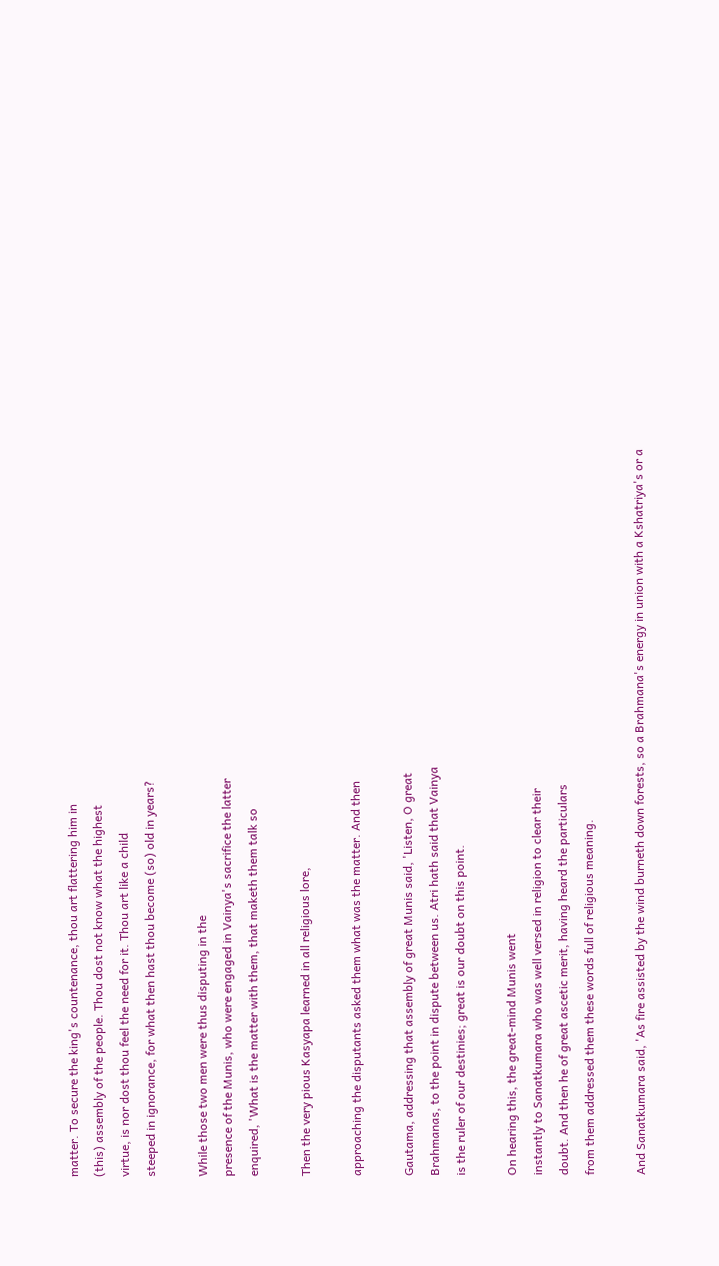matter. To secure the king's countenance, thou art flattering him in
(this) assembly of the people. Thou dost not know what the highest
virtue, is nor dost thou feel the need for it. Thou art like a child
steeped in ignorance, for what then hast thou become (so) old in years?

While those two men were thus disputing in the
presence of the Munis, who were engaged in Vainya's sacrifice the latter
enquired, 'What is the matter with them, that maketh them talk so

Then the very pious Kasyapa learned in all religious lore,

approaching the disputants asked them what was the matter. And then

Gautama, addressing that assembly of great Munis said, 'Listen, O great
Brahmanas, to the point in dispute between us. Atri hath said that Vainya
is the ruler of our destinies; great is our doubt on this point.

On hearing this, the great-mind Munis went
instantly to Sanatkumara who was well versed in religion to clear their
doubt. And then he of great ascetic merit, having heard the particulars
from them addressed them these words full of religious meaning.

And Sanatkumara said, 'As fire assisted by the wind burneth down forests, so a Brahmana's energy in union with a Kshatriya's or a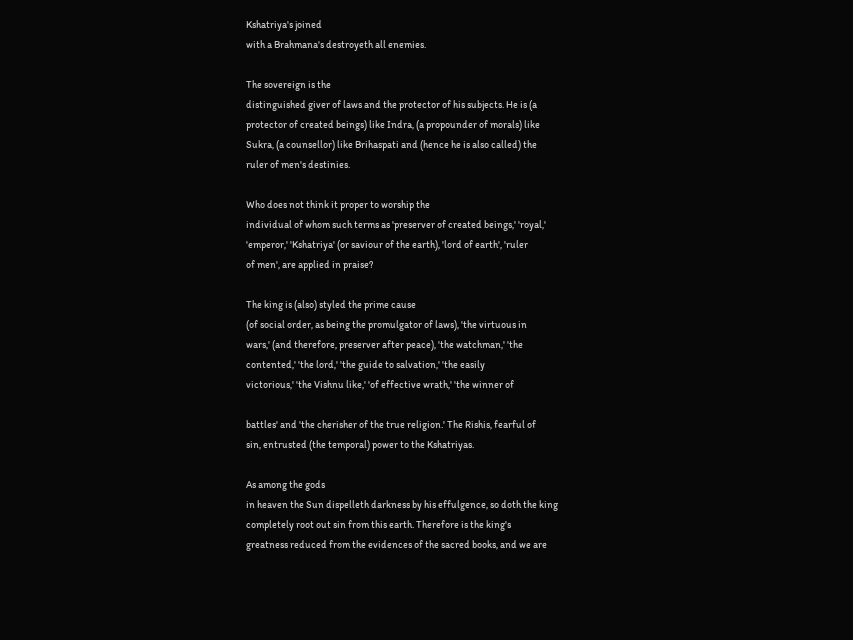Kshatriya's joined
with a Brahmana's destroyeth all enemies.

The sovereign is the
distinguished giver of laws and the protector of his subjects. He is (a
protector of created beings) like Indra, (a propounder of morals) like
Sukra, (a counsellor) like Brihaspati and (hence he is also called) the
ruler of men's destinies.

Who does not think it proper to worship the
individual of whom such terms as 'preserver of created beings,' 'royal,'
'emperor,' 'Kshatriya' (or saviour of the earth), 'lord of earth', 'ruler
of men', are applied in praise?

The king is (also) styled the prime cause
(of social order, as being the promulgator of laws), 'the virtuous in
wars,' (and therefore, preserver after peace), 'the watchman,' 'the
contented,' 'the lord,' 'the guide to salvation,' 'the easily
victorious,' 'the Vishnu like,' 'of effective wrath,' 'the winner of

battles' and 'the cherisher of the true religion.' The Rishis, fearful of
sin, entrusted (the temporal) power to the Kshatriyas.

As among the gods
in heaven the Sun dispelleth darkness by his effulgence, so doth the king
completely root out sin from this earth. Therefore is the king's
greatness reduced from the evidences of the sacred books, and we are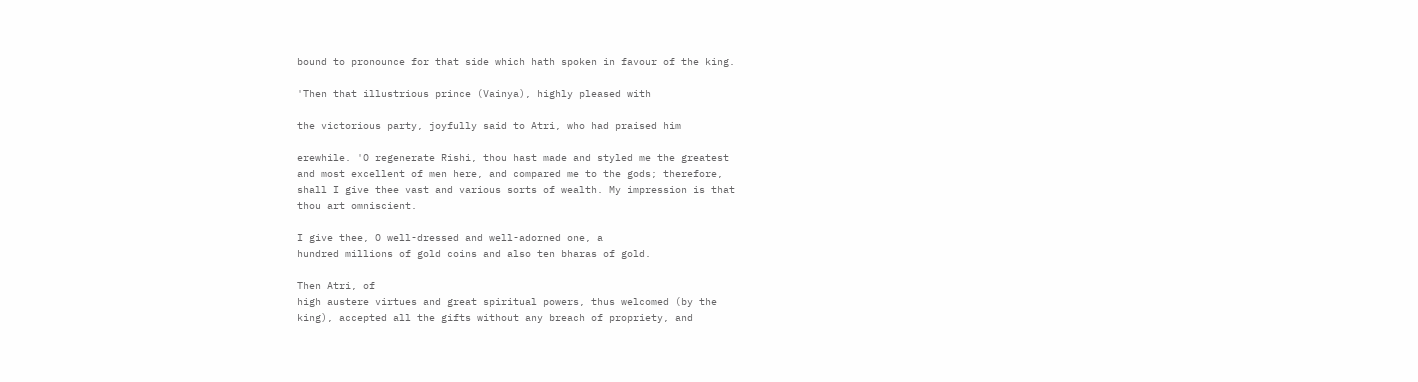bound to pronounce for that side which hath spoken in favour of the king.

'Then that illustrious prince (Vainya), highly pleased with

the victorious party, joyfully said to Atri, who had praised him

erewhile. 'O regenerate Rishi, thou hast made and styled me the greatest
and most excellent of men here, and compared me to the gods; therefore,
shall I give thee vast and various sorts of wealth. My impression is that
thou art omniscient.

I give thee, O well-dressed and well-adorned one, a
hundred millions of gold coins and also ten bharas of gold.

Then Atri, of
high austere virtues and great spiritual powers, thus welcomed (by the
king), accepted all the gifts without any breach of propriety, and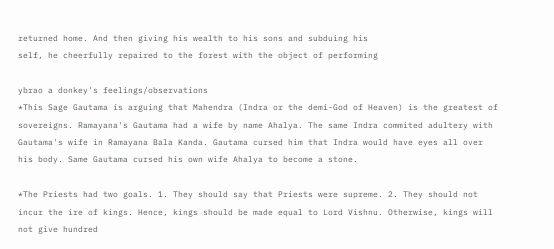returned home. And then giving his wealth to his sons and subduing his
self, he cheerfully repaired to the forest with the object of performing

ybrao a donkey's feelings/observations
*This Sage Gautama is arguing that Mahendra (Indra or the demi-God of Heaven) is the greatest of sovereigns. Ramayana's Gautama had a wife by name Ahalya. The same Indra commited adultery with Gautama's wife in Ramayana Bala Kanda. Gautama cursed him that Indra would have eyes all over his body. Same Gautama cursed his own wife Ahalya to become a stone.

*The Priests had two goals. 1. They should say that Priests were supreme. 2. They should not incur the ire of kings. Hence, kings should be made equal to Lord Vishnu. Otherwise, kings will not give hundred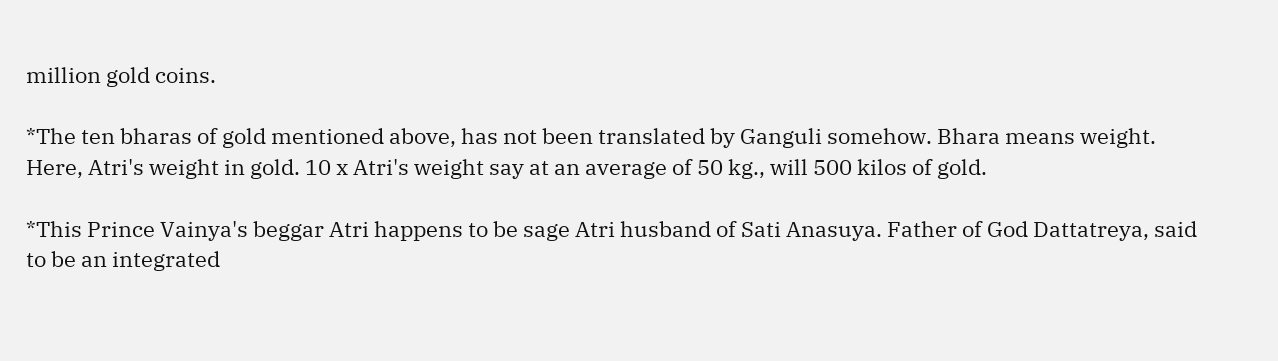million gold coins.

*The ten bharas of gold mentioned above, has not been translated by Ganguli somehow. Bhara means weight. Here, Atri's weight in gold. 10 x Atri's weight say at an average of 50 kg., will 500 kilos of gold.

*This Prince Vainya's beggar Atri happens to be sage Atri husband of Sati Anasuya. Father of God Dattatreya, said to be an integrated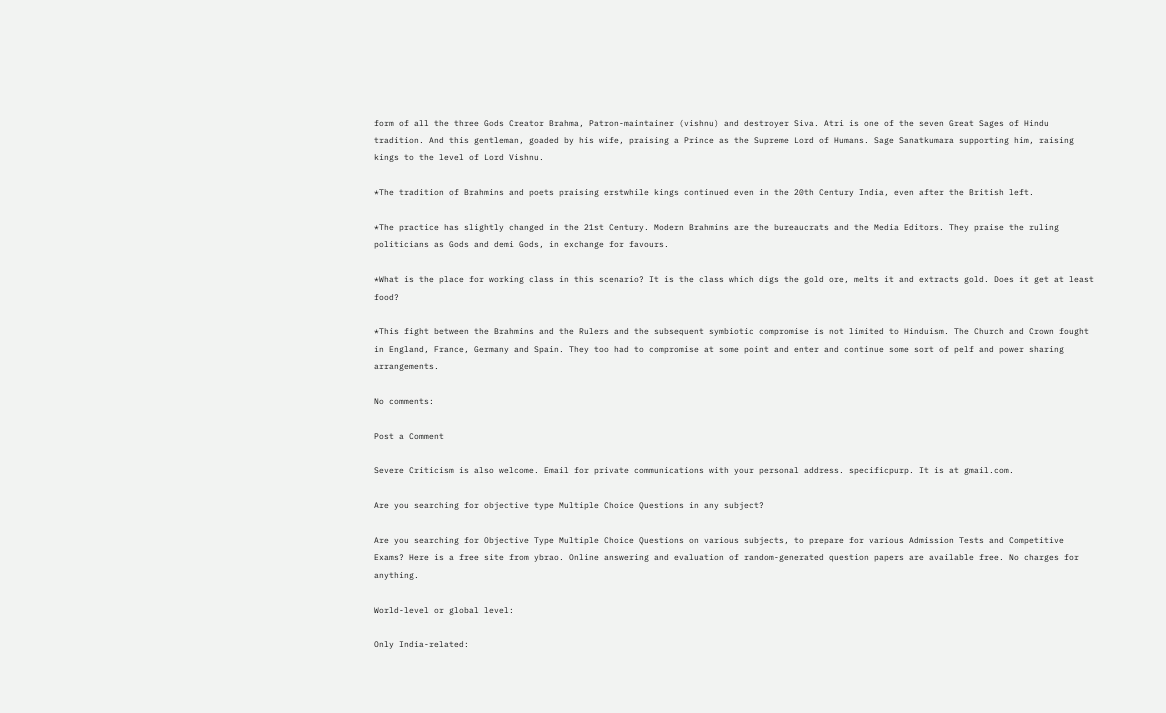form of all the three Gods Creator Brahma, Patron-maintainer (vishnu) and destroyer Siva. Atri is one of the seven Great Sages of Hindu tradition. And this gentleman, goaded by his wife, praising a Prince as the Supreme Lord of Humans. Sage Sanatkumara supporting him, raising kings to the level of Lord Vishnu.

*The tradition of Brahmins and poets praising erstwhile kings continued even in the 20th Century India, even after the British left.

*The practice has slightly changed in the 21st Century. Modern Brahmins are the bureaucrats and the Media Editors. They praise the ruling politicians as Gods and demi Gods, in exchange for favours.

*What is the place for working class in this scenario? It is the class which digs the gold ore, melts it and extracts gold. Does it get at least food?

*This fight between the Brahmins and the Rulers and the subsequent symbiotic compromise is not limited to Hinduism. The Church and Crown fought in England, France, Germany and Spain. They too had to compromise at some point and enter and continue some sort of pelf and power sharing arrangements.

No comments:

Post a Comment

Severe Criticism is also welcome. Email for private communications with your personal address. specificpurp. It is at gmail.com.

Are you searching for objective type Multiple Choice Questions in any subject?

Are you searching for Objective Type Multiple Choice Questions on various subjects, to prepare for various Admission Tests and Competitive Exams? Here is a free site from ybrao. Online answering and evaluation of random-generated question papers are available free. No charges for anything.

World-level or global level:

Only India-related: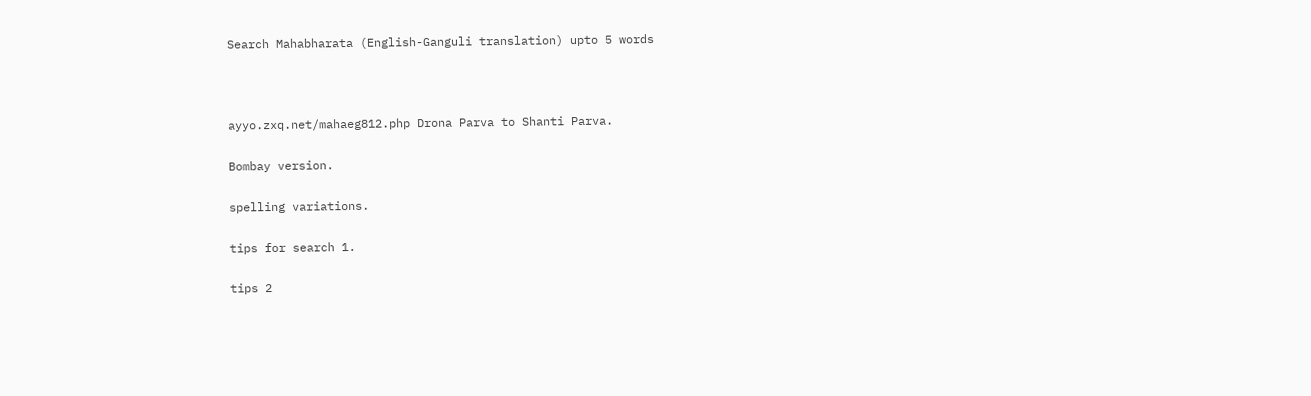Search Mahabharata (English-Ganguli translation) upto 5 words



ayyo.zxq.net/mahaeg812.php Drona Parva to Shanti Parva.

Bombay version.

spelling variations.

tips for search 1.

tips 2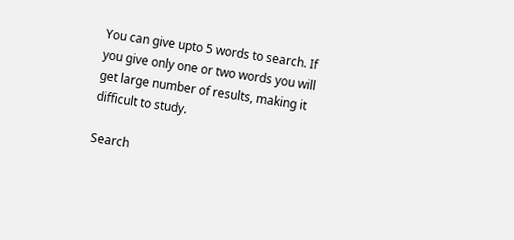You can give upto 5 words to search. If you give only one or two words you will get large number of results, making it difficult to study.

Search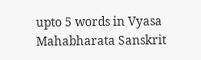upto 5 words in Vyasa Mahabharata Sanskrit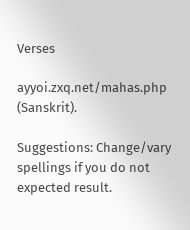Verses

ayyoi.zxq.net/mahas.php (Sanskrit).

Suggestions: Change/vary spellings if you do not expected result.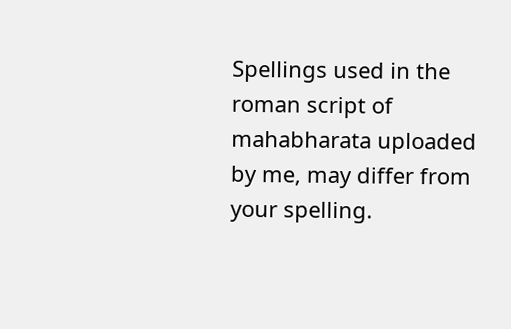Spellings used in the roman script of mahabharata uploaded by me, may differ from your spelling.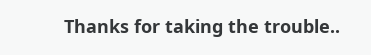Thanks for taking the trouble..